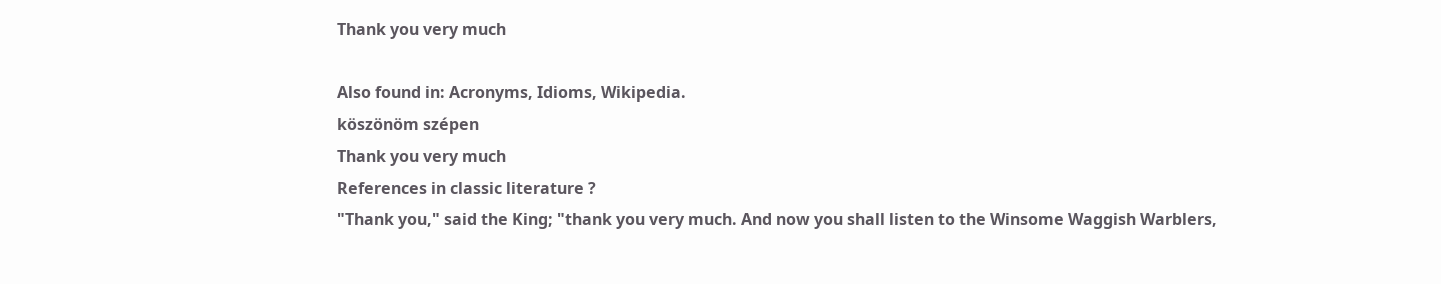Thank you very much

Also found in: Acronyms, Idioms, Wikipedia.
köszönöm szépen
Thank you very much
References in classic literature ?
"Thank you," said the King; "thank you very much. And now you shall listen to the Winsome Waggish Warblers,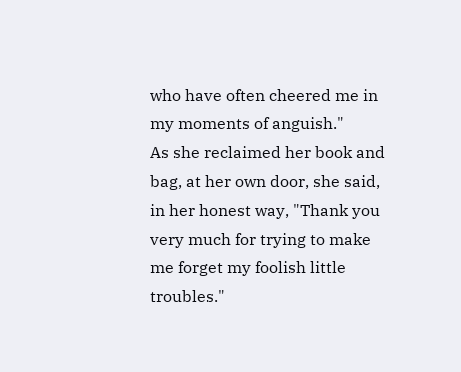who have often cheered me in my moments of anguish."
As she reclaimed her book and bag, at her own door, she said, in her honest way, "Thank you very much for trying to make me forget my foolish little troubles."